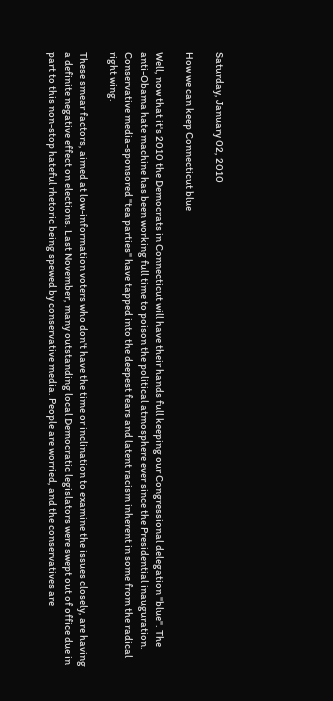Saturday, January 02, 2010

How we can keep Connecticut blue

Well, now that it's 2010 the Democrats in Connecticut will have their hands full keeping our Congressional delegation "blue". The anti-Obama hate machine has been working full time to poison the political atmosphere ever since the Presidential inauguration. Conservative media-sponsored "tea parties" have tapped into the deepest fears and latent racism inherent in some from the radical right wing.

These smear factors, aimed at low-information voters who don't have the time or inclination to examine the issues closely, are having a definite negative effect on elections. Last November, many outstanding local Democratic legislators were swept out of office due in part to this non-stop hateful rhetoric being spewed by conservative media. People are worried, and the conservatives are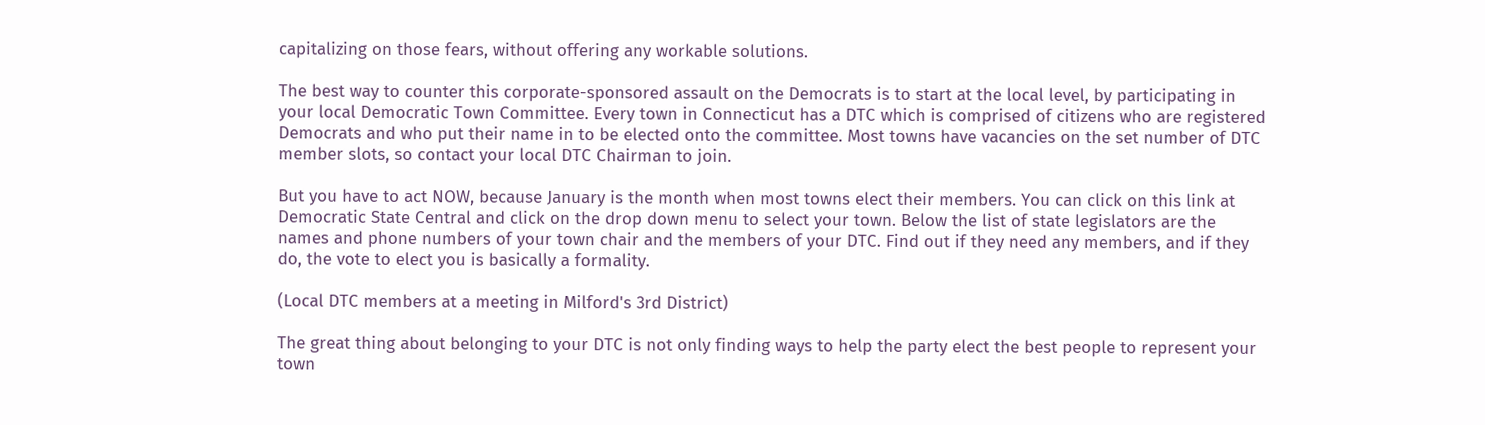capitalizing on those fears, without offering any workable solutions.

The best way to counter this corporate-sponsored assault on the Democrats is to start at the local level, by participating in your local Democratic Town Committee. Every town in Connecticut has a DTC which is comprised of citizens who are registered Democrats and who put their name in to be elected onto the committee. Most towns have vacancies on the set number of DTC member slots, so contact your local DTC Chairman to join.

But you have to act NOW, because January is the month when most towns elect their members. You can click on this link at Democratic State Central and click on the drop down menu to select your town. Below the list of state legislators are the names and phone numbers of your town chair and the members of your DTC. Find out if they need any members, and if they do, the vote to elect you is basically a formality.

(Local DTC members at a meeting in Milford's 3rd District)

The great thing about belonging to your DTC is not only finding ways to help the party elect the best people to represent your town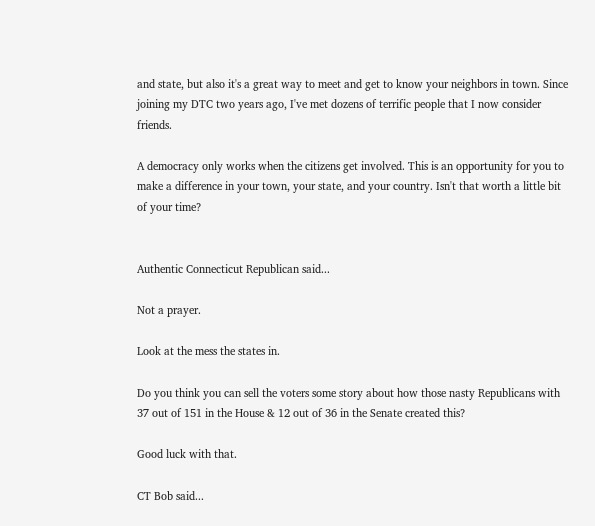and state, but also it's a great way to meet and get to know your neighbors in town. Since joining my DTC two years ago, I've met dozens of terrific people that I now consider friends.

A democracy only works when the citizens get involved. This is an opportunity for you to make a difference in your town, your state, and your country. Isn't that worth a little bit of your time?


Authentic Connecticut Republican said...

Not a prayer.

Look at the mess the states in.

Do you think you can sell the voters some story about how those nasty Republicans with 37 out of 151 in the House & 12 out of 36 in the Senate created this?

Good luck with that.

CT Bob said...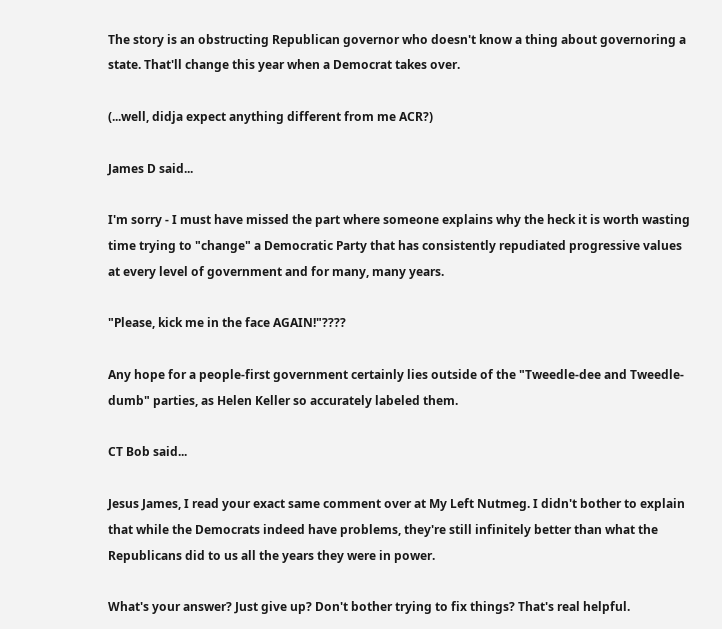The story is an obstructing Republican governor who doesn't know a thing about governoring a state. That'll change this year when a Democrat takes over.

(...well, didja expect anything different from me ACR?)

James D said...

I'm sorry - I must have missed the part where someone explains why the heck it is worth wasting time trying to "change" a Democratic Party that has consistently repudiated progressive values at every level of government and for many, many years.

"Please, kick me in the face AGAIN!"????

Any hope for a people-first government certainly lies outside of the "Tweedle-dee and Tweedle-dumb" parties, as Helen Keller so accurately labeled them.

CT Bob said...

Jesus James, I read your exact same comment over at My Left Nutmeg. I didn't bother to explain that while the Democrats indeed have problems, they're still infinitely better than what the Republicans did to us all the years they were in power.

What's your answer? Just give up? Don't bother trying to fix things? That's real helpful.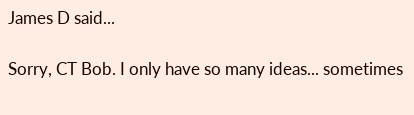James D said...

Sorry, CT Bob. I only have so many ideas... sometimes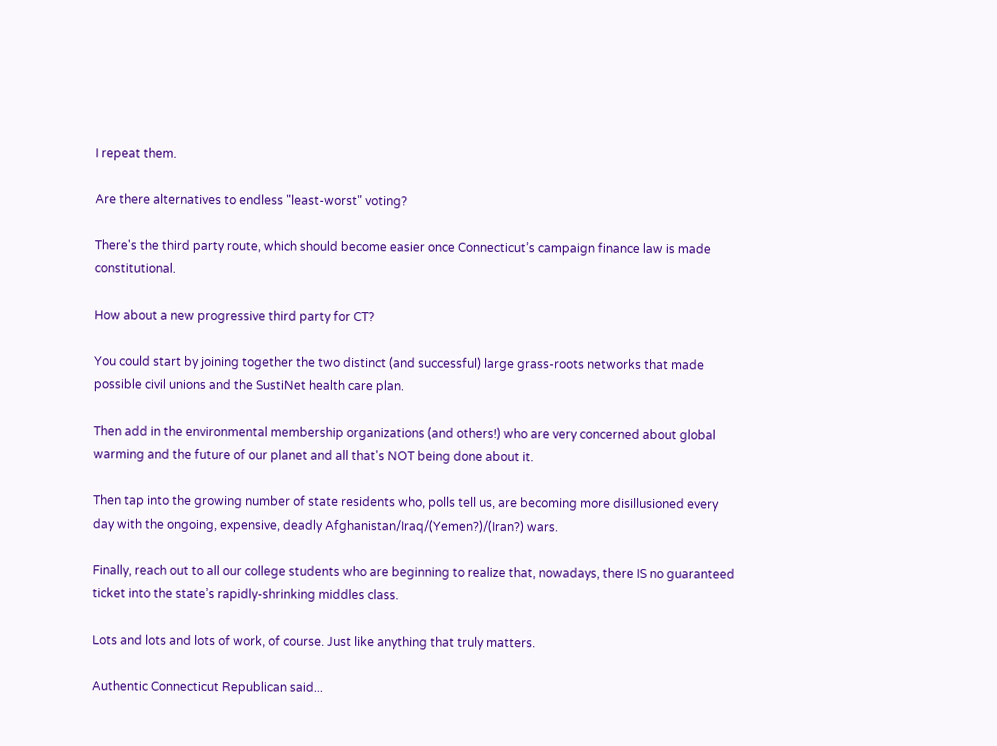I repeat them.

Are there alternatives to endless "least-worst" voting?

There's the third party route, which should become easier once Connecticut’s campaign finance law is made constitutional.

How about a new progressive third party for CT?

You could start by joining together the two distinct (and successful) large grass-roots networks that made possible civil unions and the SustiNet health care plan.

Then add in the environmental membership organizations (and others!) who are very concerned about global warming and the future of our planet and all that's NOT being done about it.

Then tap into the growing number of state residents who, polls tell us, are becoming more disillusioned every day with the ongoing, expensive, deadly Afghanistan/Iraq/(Yemen?)/(Iran?) wars.

Finally, reach out to all our college students who are beginning to realize that, nowadays, there IS no guaranteed ticket into the state’s rapidly-shrinking middles class.

Lots and lots and lots of work, of course. Just like anything that truly matters.

Authentic Connecticut Republican said...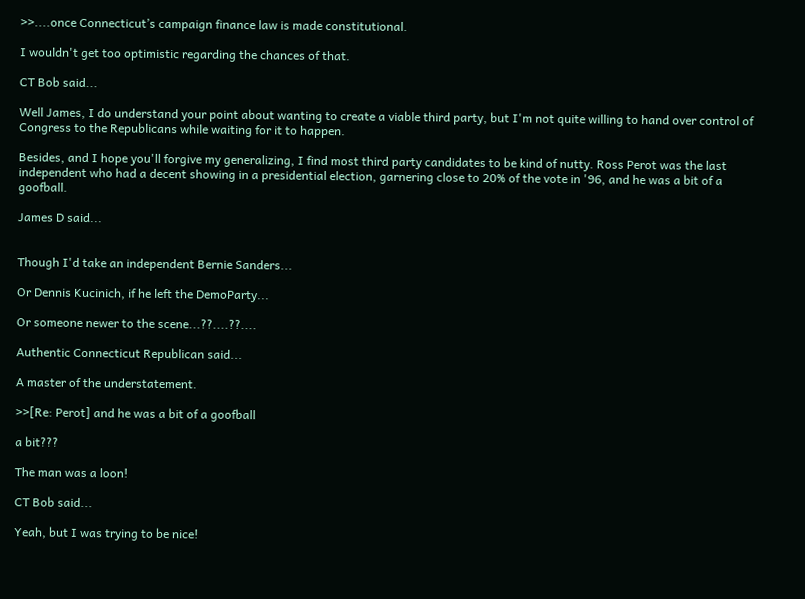>>....once Connecticut’s campaign finance law is made constitutional.

I wouldn't get too optimistic regarding the chances of that.

CT Bob said...

Well James, I do understand your point about wanting to create a viable third party, but I'm not quite willing to hand over control of Congress to the Republicans while waiting for it to happen.

Besides, and I hope you'll forgive my generalizing, I find most third party candidates to be kind of nutty. Ross Perot was the last independent who had a decent showing in a presidential election, garnering close to 20% of the vote in '96, and he was a bit of a goofball.

James D said...


Though I'd take an independent Bernie Sanders...

Or Dennis Kucinich, if he left the DemoParty...

Or someone newer to the scene...??....??....

Authentic Connecticut Republican said...

A master of the understatement.

>>[Re: Perot] and he was a bit of a goofball

a bit???

The man was a loon!

CT Bob said...

Yeah, but I was trying to be nice!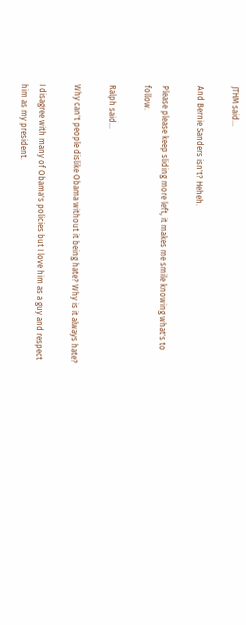JTHM said...

And Bernie Sanders isn't? Heheh.

Please please keep sliding more left, it makes me smile knowing what's to follow.

Ralph said...

Why can't people dislike Obama without it being hate? Why is it always hate?

I disagree with many of Obama's policies but I love him as a guy and respect him as my president.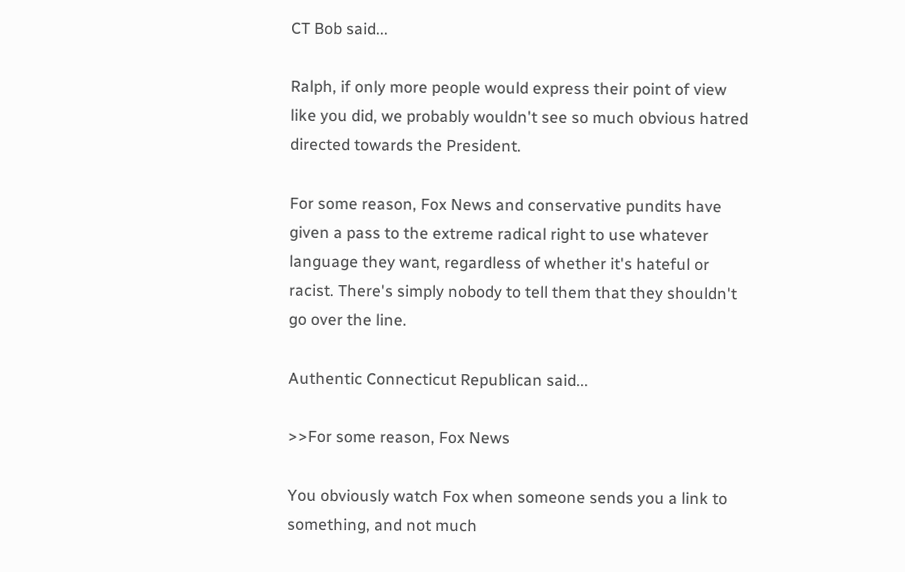CT Bob said...

Ralph, if only more people would express their point of view like you did, we probably wouldn't see so much obvious hatred directed towards the President.

For some reason, Fox News and conservative pundits have given a pass to the extreme radical right to use whatever language they want, regardless of whether it's hateful or racist. There's simply nobody to tell them that they shouldn't go over the line.

Authentic Connecticut Republican said...

>>For some reason, Fox News

You obviously watch Fox when someone sends you a link to something, and not much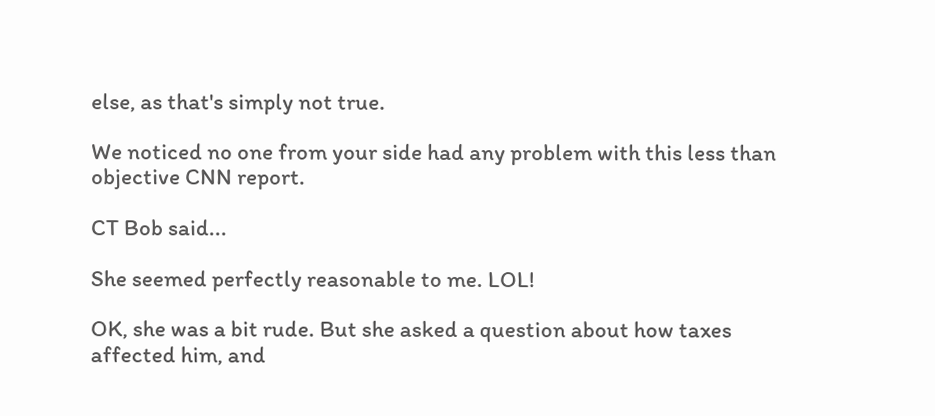else, as that's simply not true.

We noticed no one from your side had any problem with this less than objective CNN report.

CT Bob said...

She seemed perfectly reasonable to me. LOL!

OK, she was a bit rude. But she asked a question about how taxes affected him, and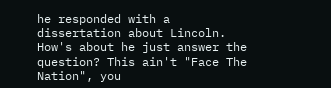he responded with a dissertation about Lincoln. How's about he just answer the question? This ain't "Face The Nation", you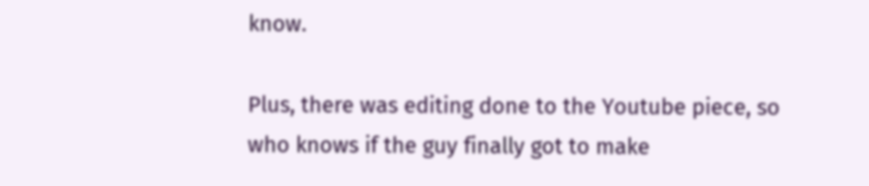know.

Plus, there was editing done to the Youtube piece, so who knows if the guy finally got to make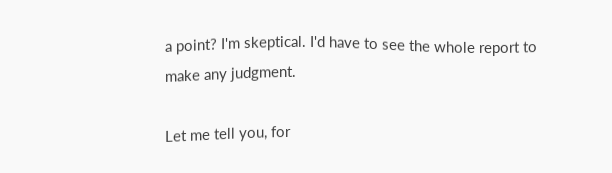a point? I'm skeptical. I'd have to see the whole report to make any judgment.

Let me tell you, for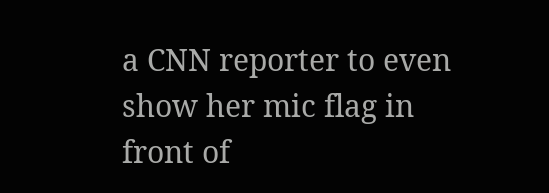a CNN reporter to even show her mic flag in front of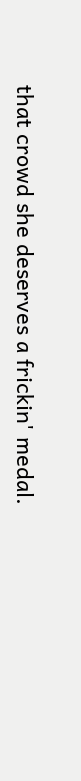that crowd she deserves a frickin' medal.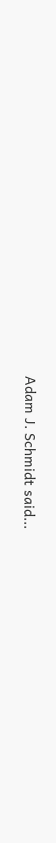Adam J. Schmidt said...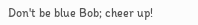Don't be blue Bob; cheer up!